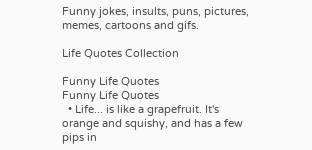Funny jokes, insults, puns, pictures, memes, cartoons and gifs.

Life Quotes Collection

Funny Life Quotes
Funny Life Quotes
  • Life... is like a grapefruit. It's orange and squishy, and has a few pips in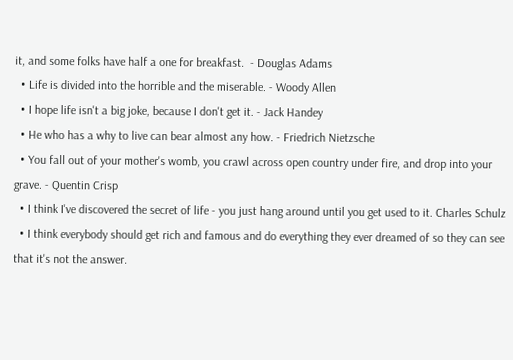it, and some folks have half a one for breakfast.  - Douglas Adams
  • Life is divided into the horrible and the miserable. - Woody Allen
  • I hope life isn't a big joke, because I don't get it. - Jack Handey
  • He who has a why to live can bear almost any how. - Friedrich Nietzsche
  • You fall out of your mother's womb, you crawl across open country under fire, and drop into your grave. - Quentin Crisp
  • I think I've discovered the secret of life - you just hang around until you get used to it. Charles Schulz
  • I think everybody should get rich and famous and do everything they ever dreamed of so they can see that it's not the answer.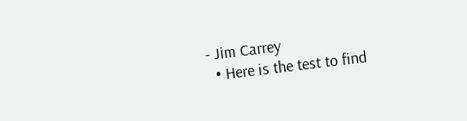- Jim Carrey
  • Here is the test to find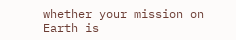whether your mission on Earth is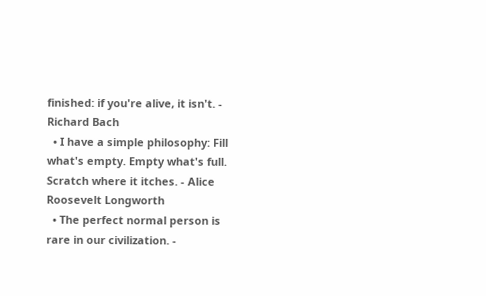finished: if you're alive, it isn't. - Richard Bach
  • I have a simple philosophy: Fill what's empty. Empty what's full. Scratch where it itches. - Alice Roosevelt Longworth
  • The perfect normal person is rare in our civilization. -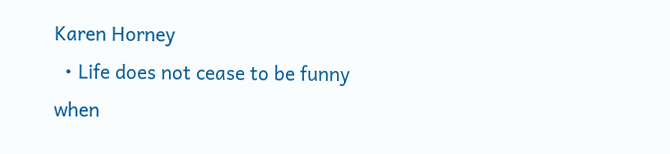Karen Horney
  • Life does not cease to be funny when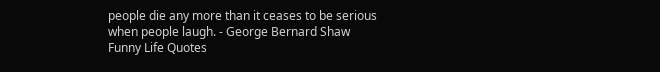people die any more than it ceases to be serious when people laugh. - George Bernard Shaw
Funny Life Quotes